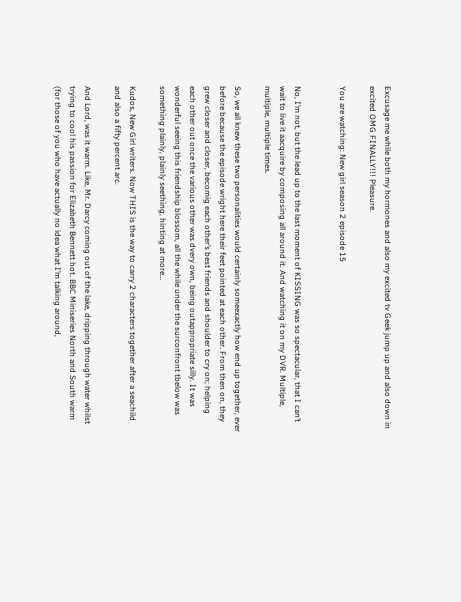Excusage me while both my hormones and also my excited tv Geek jump up and also down in excited OMG FINALLY!!! Pleasure.

You are watching: New girl season 2 episode 15


No, I’m not, but the lead up to the last moment of KISSING was so spectacular, that I can’t wait to live it aacquire by composing all around it. And watching it on my DVR. Multiple, multiple, multiple times.

So, we all knew these two personalities would certainly someexactly how end up together, ever before because the episode wright here their feet pointed at each other. From then on, they grew closer and closer, becomig each other’s best friends and shoulder to cry on; helping each other out once the various other was dvery own, being outappropriate silly. It was wonderful seeing this friendship blossom, all the while under the surconfront tbelow was something plainly, plainly seething, hinting at more…

Kudos, New Girl writers. Now THIS is the way to carry 2 characters together after a seachild and also a fifty percent arc.

And Lord, was it warm. Like, Mr. Darcy coming out of the lake, dripping through water whilst trying to cool his passion for Elizabeth Bennett hot. BBC Miniseries North and South warm (for those of you who have actually no idea what I’m talking around,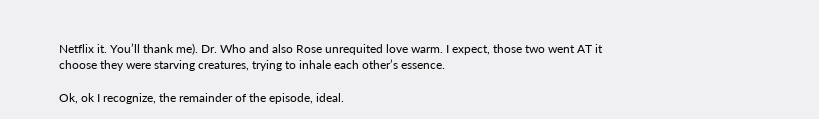Netflix it. You’ll thank me). Dr. Who and also Rose unrequited love warm. I expect, those two went AT it choose they were starving creatures, trying to inhale each other’s essence.

Ok, ok I recognize, the remainder of the episode, ideal.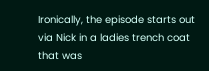Ironically, the episode starts out via Nick in a ladies trench coat that was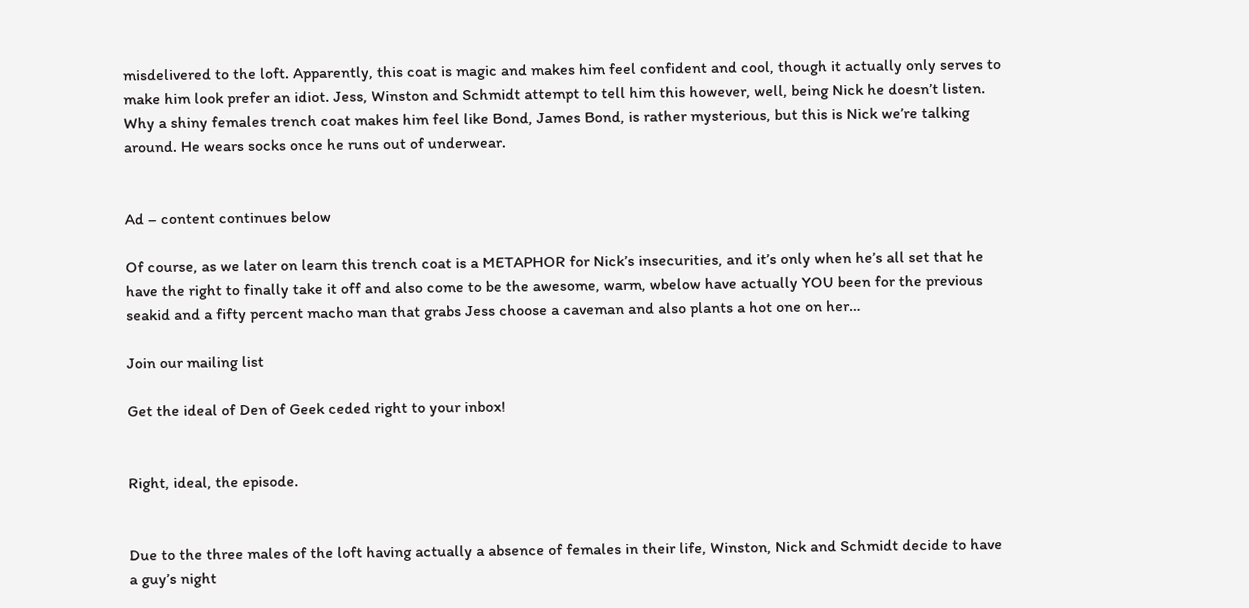misdelivered to the loft. Apparently, this coat is magic and makes him feel confident and cool, though it actually only serves to make him look prefer an idiot. Jess, Winston and Schmidt attempt to tell him this however, well, being Nick he doesn’t listen. Why a shiny females trench coat makes him feel like Bond, James Bond, is rather mysterious, but this is Nick we’re talking around. He wears socks once he runs out of underwear.


Ad – content continues below

Of course, as we later on learn this trench coat is a METAPHOR for Nick’s insecurities, and it’s only when he’s all set that he have the right to finally take it off and also come to be the awesome, warm, wbelow have actually YOU been for the previous seakid and a fifty percent macho man that grabs Jess choose a caveman and also plants a hot one on her…

Join our mailing list

Get the ideal of Den of Geek ceded right to your inbox!


Right, ideal, the episode.


Due to the three males of the loft having actually a absence of females in their life, Winston, Nick and Schmidt decide to have a guy’s night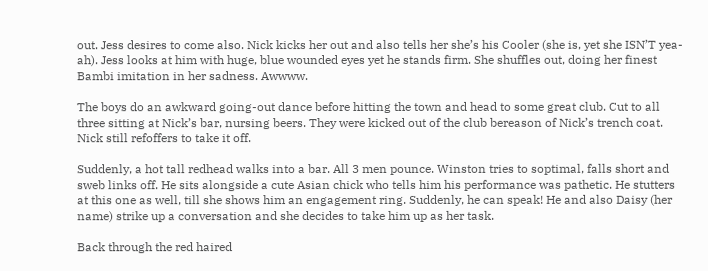out. Jess desires to come also. Nick kicks her out and also tells her she’s his Cooler (she is, yet she ISN’T yea-ah). Jess looks at him with huge, blue wounded eyes yet he stands firm. She shuffles out, doing her finest Bambi imitation in her sadness. Awwww.

The boys do an awkward going-out dance before hitting the town and head to some great club. Cut to all three sitting at Nick’s bar, nursing beers. They were kicked out of the club bereason of Nick’s trench coat. Nick still refoffers to take it off.

Suddenly, a hot tall redhead walks into a bar. All 3 men pounce. Winston tries to soptimal, falls short and sweb links off. He sits alongside a cute Asian chick who tells him his performance was pathetic. He stutters at this one as well, till she shows him an engagement ring. Suddenly, he can speak! He and also Daisy (her name) strike up a conversation and she decides to take him up as her task.

Back through the red haired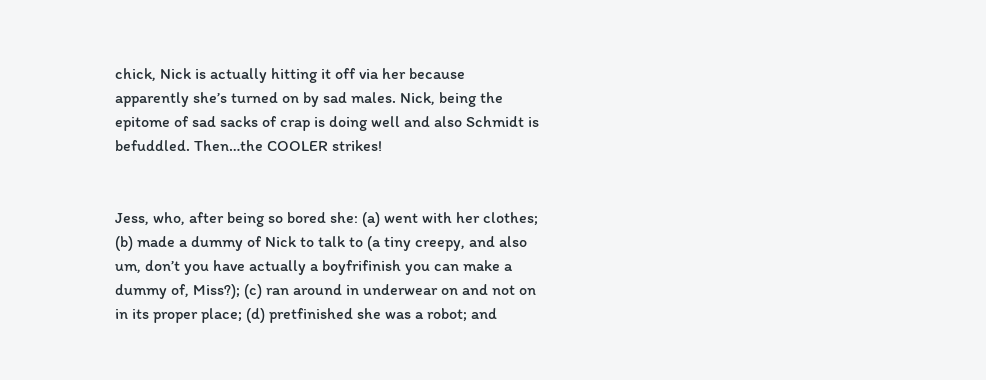chick, Nick is actually hitting it off via her because apparently she’s turned on by sad males. Nick, being the epitome of sad sacks of crap is doing well and also Schmidt is befuddled. Then…the COOLER strikes!


Jess, who, after being so bored she: (a) went with her clothes; (b) made a dummy of Nick to talk to (a tiny creepy, and also um, don’t you have actually a boyfrifinish you can make a dummy of, Miss?); (c) ran around in underwear on and not on in its proper place; (d) pretfinished she was a robot; and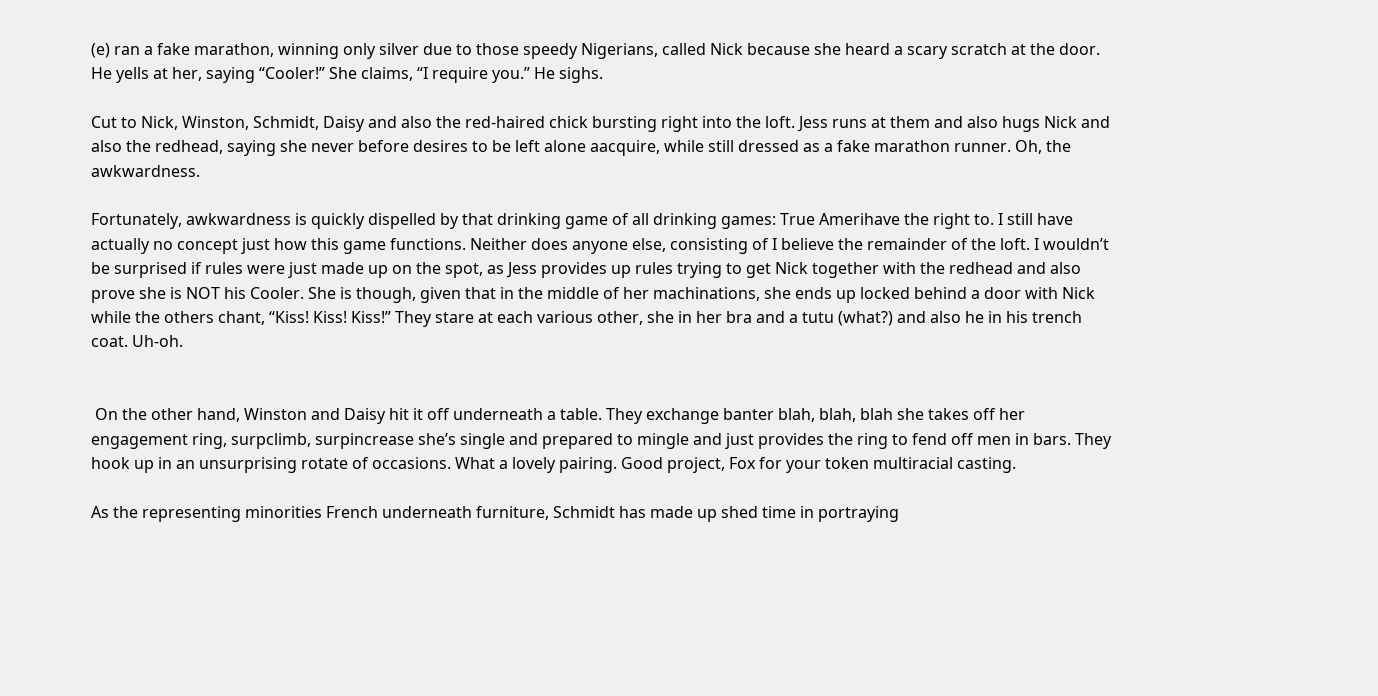(e) ran a fake marathon, winning only silver due to those speedy Nigerians, called Nick because she heard a scary scratch at the door. He yells at her, saying “Cooler!” She claims, “I require you.” He sighs.

Cut to Nick, Winston, Schmidt, Daisy and also the red-haired chick bursting right into the loft. Jess runs at them and also hugs Nick and also the redhead, saying she never before desires to be left alone aacquire, while still dressed as a fake marathon runner. Oh, the awkwardness.

Fortunately, awkwardness is quickly dispelled by that drinking game of all drinking games: True Amerihave the right to. I still have actually no concept just how this game functions. Neither does anyone else, consisting of I believe the remainder of the loft. I wouldn’t be surprised if rules were just made up on the spot, as Jess provides up rules trying to get Nick together with the redhead and also prove she is NOT his Cooler. She is though, given that in the middle of her machinations, she ends up locked behind a door with Nick while the others chant, “Kiss! Kiss! Kiss!” They stare at each various other, she in her bra and a tutu (what?) and also he in his trench coat. Uh-oh.


 On the other hand, Winston and Daisy hit it off underneath a table. They exchange banter blah, blah, blah she takes off her engagement ring, surpclimb, surpincrease she’s single and prepared to mingle and just provides the ring to fend off men in bars. They hook up in an unsurprising rotate of occasions. What a lovely pairing. Good project, Fox for your token multiracial casting.

As the representing minorities French underneath furniture, Schmidt has made up shed time in portraying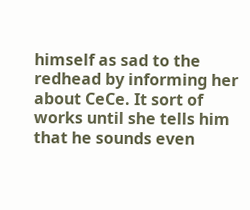himself as sad to the redhead by informing her about CeCe. It sort of works until she tells him that he sounds even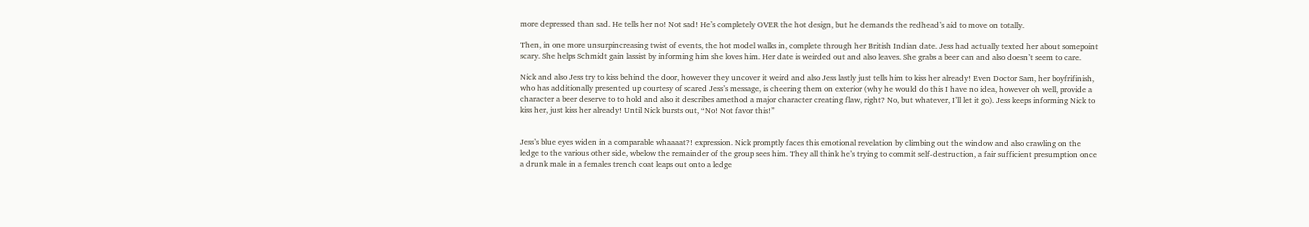more depressed than sad. He tells her no! Not sad! He’s completely OVER the hot design, but he demands the redhead’s aid to move on totally.

Then, in one more unsurpincreasing twist of events, the hot model walks in, complete through her British Indian date. Jess had actually texted her about somepoint scary. She helps Schmidt gain lassist by informing him she loves him. Her date is weirded out and also leaves. She grabs a beer can and also doesn’t seem to care.

Nick and also Jess try to kiss behind the door, however they uncover it weird and also Jess lastly just tells him to kiss her already! Even Doctor Sam, her boyfrifinish, who has additionally presented up courtesy of scared Jess’s message, is cheering them on exterior (why he would do this I have no idea, however oh well, provide a character a beer deserve to to hold and also it describes amethod a major character creating flaw, right? No, but whatever, I’ll let it go). Jess keeps informing Nick to kiss her, just kiss her already! Until Nick bursts out, “No! Not favor this!”


Jess’s blue eyes widen in a comparable whaaaat?! expression. Nick promptly faces this emotional revelation by climbing out the window and also crawling on the ledge to the various other side, wbelow the remainder of the group sees him. They all think he’s trying to commit self-destruction, a fair sufficient presumption once a drunk male in a females trench coat leaps out onto a ledge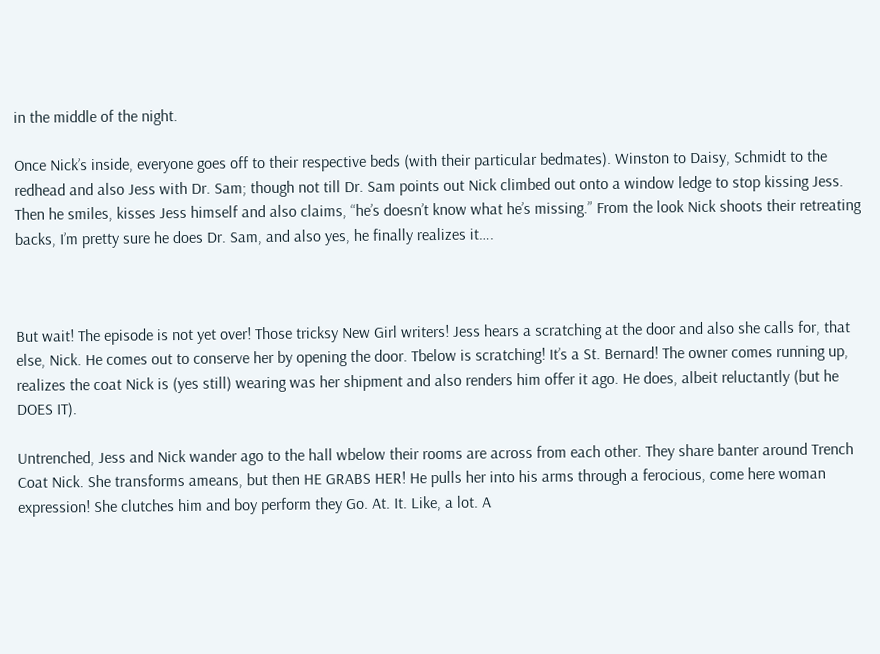in the middle of the night.

Once Nick’s inside, everyone goes off to their respective beds (with their particular bedmates). Winston to Daisy, Schmidt to the redhead and also Jess with Dr. Sam; though not till Dr. Sam points out Nick climbed out onto a window ledge to stop kissing Jess. Then he smiles, kisses Jess himself and also claims, “he’s doesn’t know what he’s missing.” From the look Nick shoots their retreating backs, I’m pretty sure he does Dr. Sam, and also yes, he finally realizes it….



But wait! The episode is not yet over! Those tricksy New Girl writers! Jess hears a scratching at the door and also she calls for, that else, Nick. He comes out to conserve her by opening the door. Tbelow is scratching! It’s a St. Bernard! The owner comes running up, realizes the coat Nick is (yes still) wearing was her shipment and also renders him offer it ago. He does, albeit reluctantly (but he DOES IT).

Untrenched, Jess and Nick wander ago to the hall wbelow their rooms are across from each other. They share banter around Trench Coat Nick. She transforms ameans, but then HE GRABS HER! He pulls her into his arms through a ferocious, come here woman expression! She clutches him and boy perform they Go. At. It. Like, a lot. A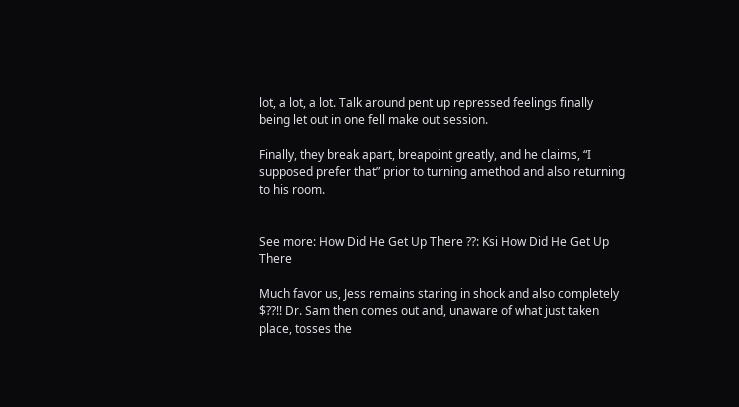lot, a lot, a lot. Talk around pent up repressed feelings finally being let out in one fell make out session.

Finally, they break apart, breapoint greatly, and he claims, “I supposed prefer that” prior to turning amethod and also returning to his room.


See more: How Did He Get Up There ??: Ksi How Did He Get Up There

Much favor us, Jess remains staring in shock and also completely
$??!! Dr. Sam then comes out and, unaware of what just taken place, tosses the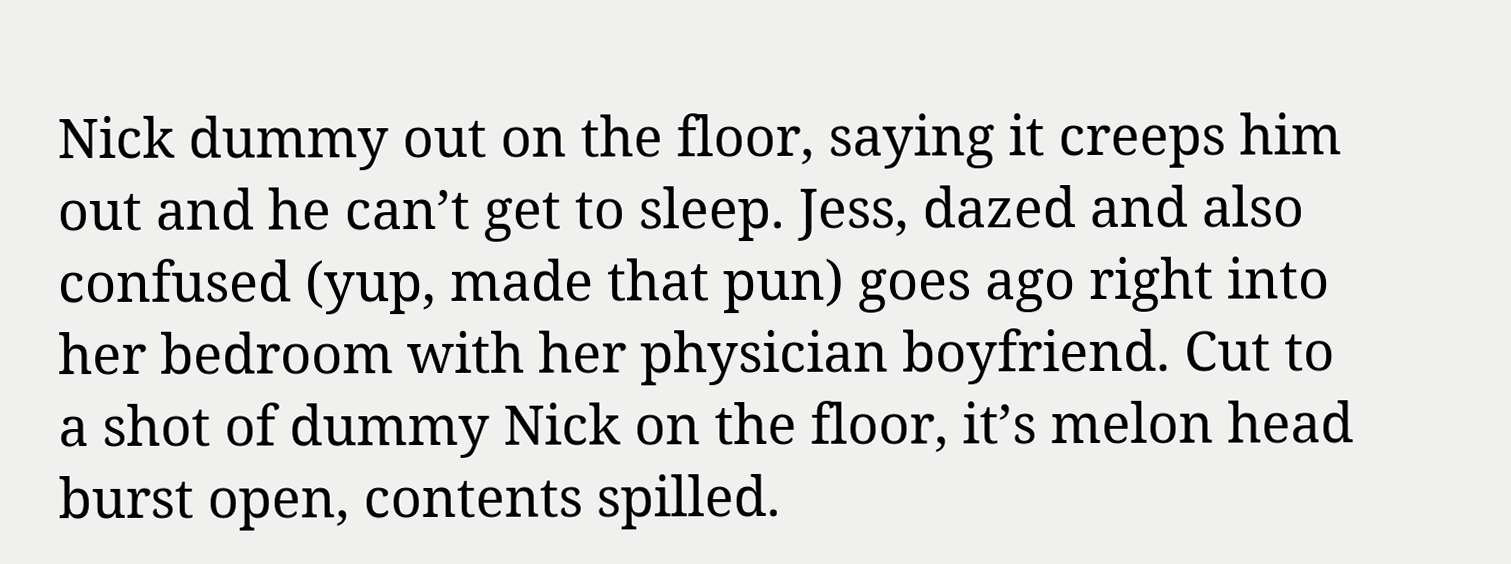Nick dummy out on the floor, saying it creeps him out and he can’t get to sleep. Jess, dazed and also confused (yup, made that pun) goes ago right into her bedroom with her physician boyfriend. Cut to a shot of dummy Nick on the floor, it’s melon head burst open, contents spilled.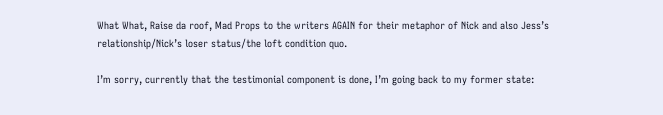What What, Raise da roof, Mad Props to the writers AGAIN for their metaphor of Nick and also Jess’s relationship/Nick’s loser status/the loft condition quo.

I’m sorry, currently that the testimonial component is done, I’m going back to my former state: